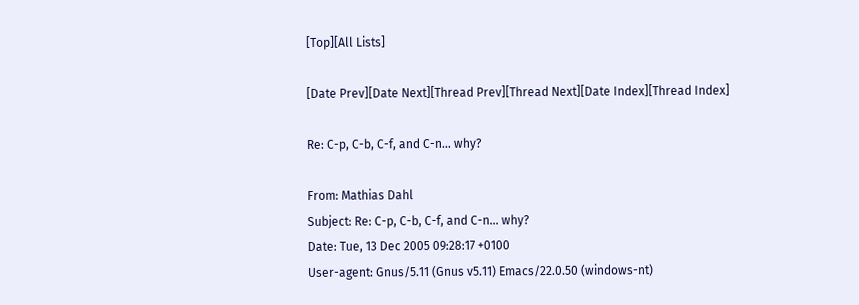[Top][All Lists]

[Date Prev][Date Next][Thread Prev][Thread Next][Date Index][Thread Index]

Re: C-p, C-b, C-f, and C-n... why?

From: Mathias Dahl
Subject: Re: C-p, C-b, C-f, and C-n... why?
Date: Tue, 13 Dec 2005 09:28:17 +0100
User-agent: Gnus/5.11 (Gnus v5.11) Emacs/22.0.50 (windows-nt)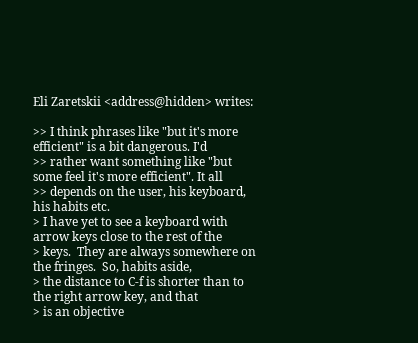Eli Zaretskii <address@hidden> writes:

>> I think phrases like "but it's more efficient" is a bit dangerous. I'd
>> rather want something like "but some feel it's more efficient". It all
>> depends on the user, his keyboard, his habits etc.
> I have yet to see a keyboard with arrow keys close to the rest of the
> keys.  They are always somewhere on the fringes.  So, habits aside,
> the distance to C-f is shorter than to the right arrow key, and that
> is an objective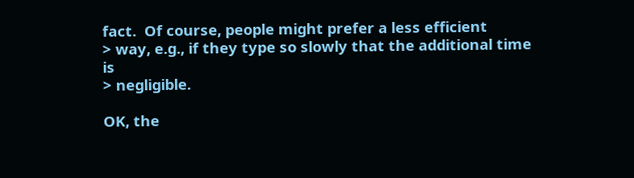fact.  Of course, people might prefer a less efficient
> way, e.g., if they type so slowly that the additional time is
> negligible.

OK, the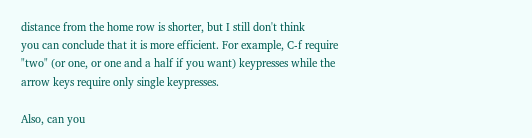distance from the home row is shorter, but I still don't think
you can conclude that it is more efficient. For example, C-f require
"two" (or one, or one and a half if you want) keypresses while the
arrow keys require only single keypresses.

Also, can you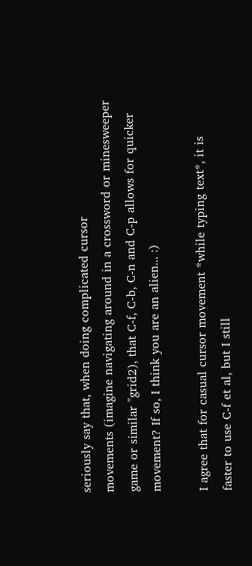seriously say that, when doing complicated cursor
movements (imagine navigating around in a crossword or minesweeper
game or similar "grid2), that C-f, C-b, C-n and C-p allows for quicker
movement? If so, I think you are an alien... :)

I agree that for casual cursor movement *while typing text*, it is
faster to use C-f et al, but I still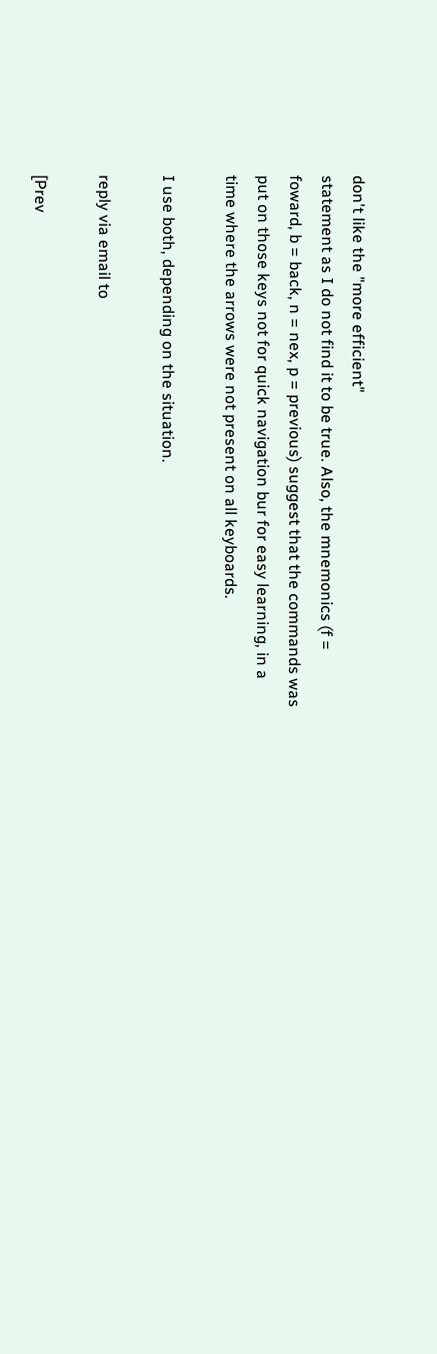don't like the "more efficient"
statement as I do not find it to be true. Also, the mnemonics (f =
foward, b = back, n = nex, p = previous) suggest that the commands was
put on those keys not for quick navigation bur for easy learning, in a
time where the arrows were not present on all keyboards.

I use both, depending on the situation.

reply via email to

[Prev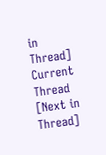in Thread] Current Thread [Next in Thread]